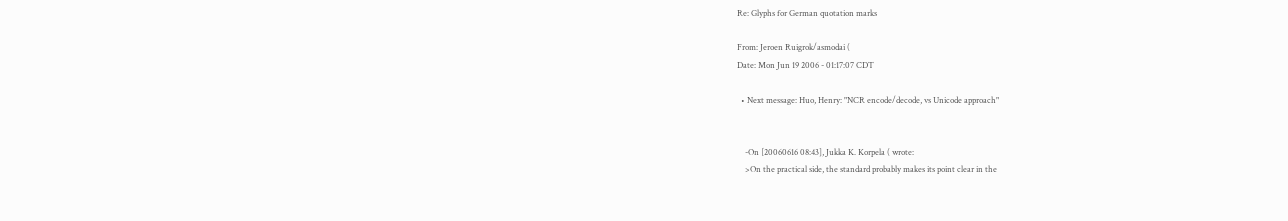Re: Glyphs for German quotation marks

From: Jeroen Ruigrok/asmodai (
Date: Mon Jun 19 2006 - 01:17:07 CDT

  • Next message: Huo, Henry: "NCR encode/decode, vs Unicode approach"


    -On [20060616 08:43], Jukka K. Korpela ( wrote:
    >On the practical side, the standard probably makes its point clear in the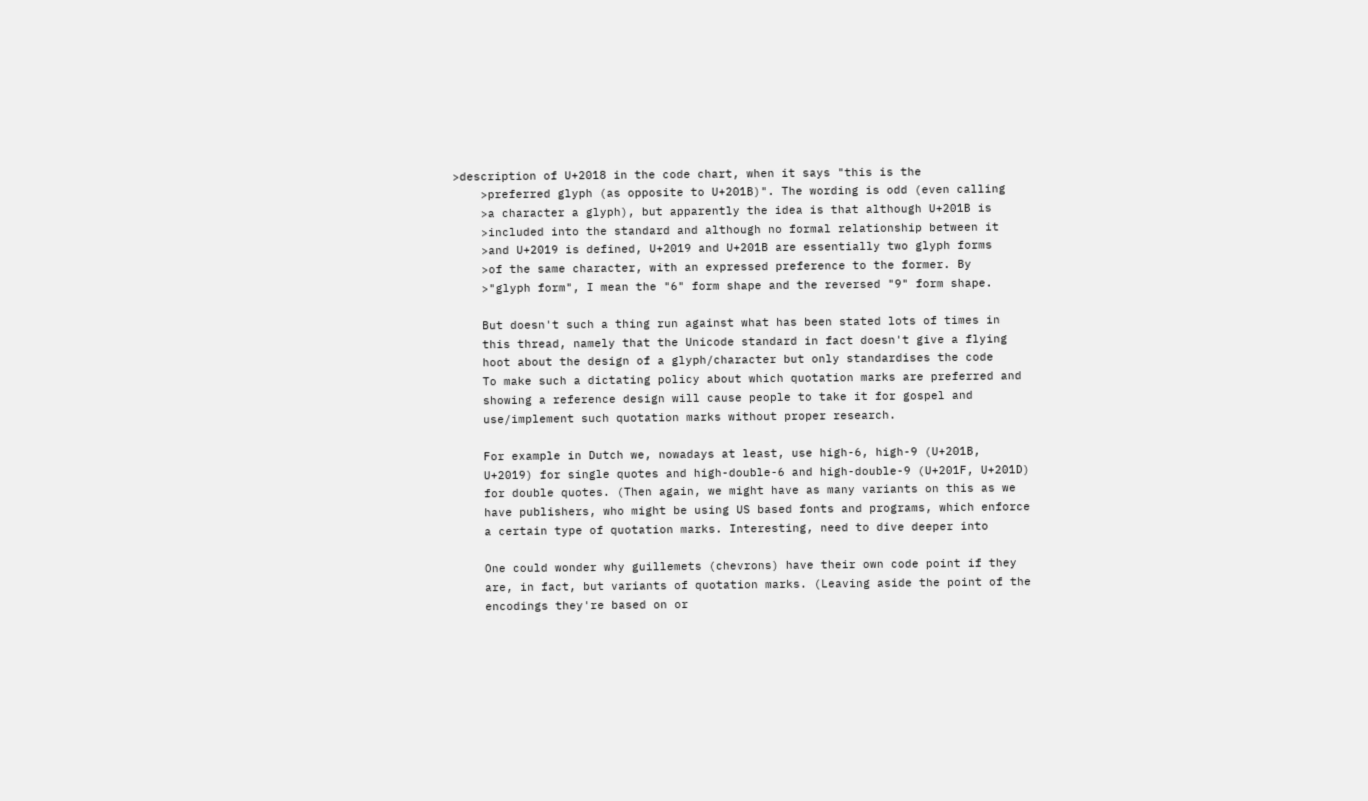>description of U+2018 in the code chart, when it says "this is the
    >preferred glyph (as opposite to U+201B)". The wording is odd (even calling
    >a character a glyph), but apparently the idea is that although U+201B is
    >included into the standard and although no formal relationship between it
    >and U+2019 is defined, U+2019 and U+201B are essentially two glyph forms
    >of the same character, with an expressed preference to the former. By
    >"glyph form", I mean the "6" form shape and the reversed "9" form shape.

    But doesn't such a thing run against what has been stated lots of times in
    this thread, namely that the Unicode standard in fact doesn't give a flying
    hoot about the design of a glyph/character but only standardises the code
    To make such a dictating policy about which quotation marks are preferred and
    showing a reference design will cause people to take it for gospel and
    use/implement such quotation marks without proper research.

    For example in Dutch we, nowadays at least, use high-6, high-9 (U+201B,
    U+2019) for single quotes and high-double-6 and high-double-9 (U+201F, U+201D)
    for double quotes. (Then again, we might have as many variants on this as we
    have publishers, who might be using US based fonts and programs, which enforce
    a certain type of quotation marks. Interesting, need to dive deeper into

    One could wonder why guillemets (chevrons) have their own code point if they
    are, in fact, but variants of quotation marks. (Leaving aside the point of the
    encodings they're based on or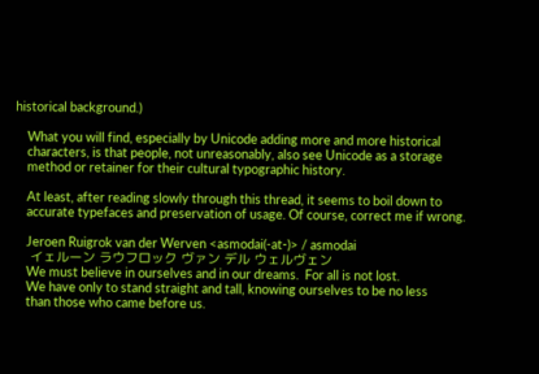historical background.)

    What you will find, especially by Unicode adding more and more historical
    characters, is that people, not unreasonably, also see Unicode as a storage
    method or retainer for their cultural typographic history.

    At least, after reading slowly through this thread, it seems to boil down to
    accurate typefaces and preservation of usage. Of course, correct me if wrong.

    Jeroen Ruigrok van der Werven <asmodai(-at-)> / asmodai
    イェルーン ラウフロック ヴァン デル ウェルヴェン
    We must believe in ourselves and in our dreams.  For all is not lost.
    We have only to stand straight and tall, knowing ourselves to be no less
    than those who came before us.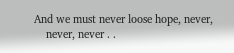And we must never loose hope, never,
    never, never . .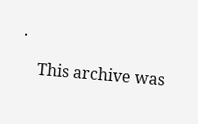.

    This archive was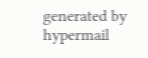generated by hypermail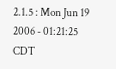2.1.5 : Mon Jun 19 2006 - 01:21:25 CDT